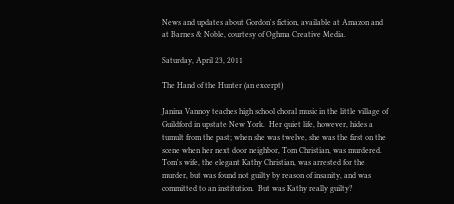News and updates about Gordon's fiction, available at Amazon and at Barnes & Noble, courtesy of Oghma Creative Media.

Saturday, April 23, 2011

The Hand of the Hunter (an excerpt)

Janina Vannoy teaches high school choral music in the little village of Guildford in upstate New York.  Her quiet life, however, hides a tumult from the past; when she was twelve, she was the first on the scene when her next door neighbor, Tom Christian, was murdered.  Tom's wife, the elegant Kathy Christian, was arrested for the murder, but was found not guilty by reason of insanity, and was committed to an institution.  But was Kathy really guilty?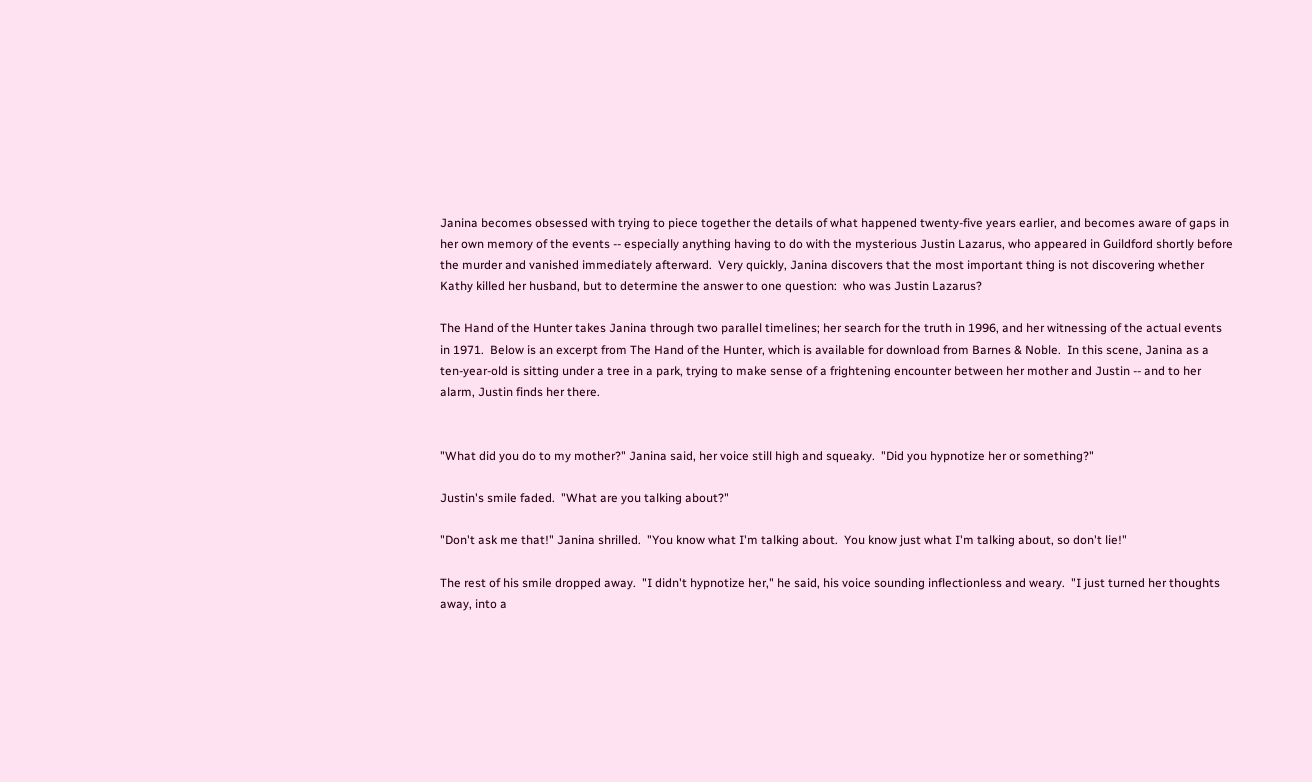Janina becomes obsessed with trying to piece together the details of what happened twenty-five years earlier, and becomes aware of gaps in her own memory of the events -- especially anything having to do with the mysterious Justin Lazarus, who appeared in Guildford shortly before the murder and vanished immediately afterward.  Very quickly, Janina discovers that the most important thing is not discovering whether Kathy killed her husband, but to determine the answer to one question:  who was Justin Lazarus?

The Hand of the Hunter takes Janina through two parallel timelines; her search for the truth in 1996, and her witnessing of the actual events in 1971.  Below is an excerpt from The Hand of the Hunter, which is available for download from Barnes & Noble.  In this scene, Janina as a ten-year-old is sitting under a tree in a park, trying to make sense of a frightening encounter between her mother and Justin -- and to her alarm, Justin finds her there.


"What did you do to my mother?" Janina said, her voice still high and squeaky.  "Did you hypnotize her or something?"

Justin's smile faded.  "What are you talking about?"

"Don't ask me that!" Janina shrilled.  "You know what I'm talking about.  You know just what I'm talking about, so don't lie!"

The rest of his smile dropped away.  "I didn't hypnotize her," he said, his voice sounding inflectionless and weary.  "I just turned her thoughts away, into a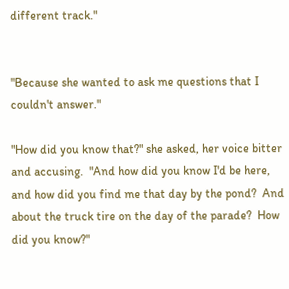different track."


"Because she wanted to ask me questions that I couldn't answer."

"How did you know that?" she asked, her voice bitter and accusing.  "And how did you know I'd be here, and how did you find me that day by the pond?  And about the truck tire on the day of the parade?  How did you know?"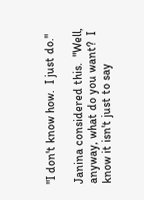"I don't know how.  I just do."

Janina considered this.  "Well, anyway, what do you want?  I know it isn't just to say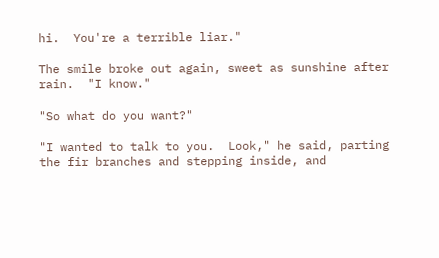hi.  You're a terrible liar."

The smile broke out again, sweet as sunshine after rain.  "I know."

"So what do you want?"

"I wanted to talk to you.  Look," he said, parting the fir branches and stepping inside, and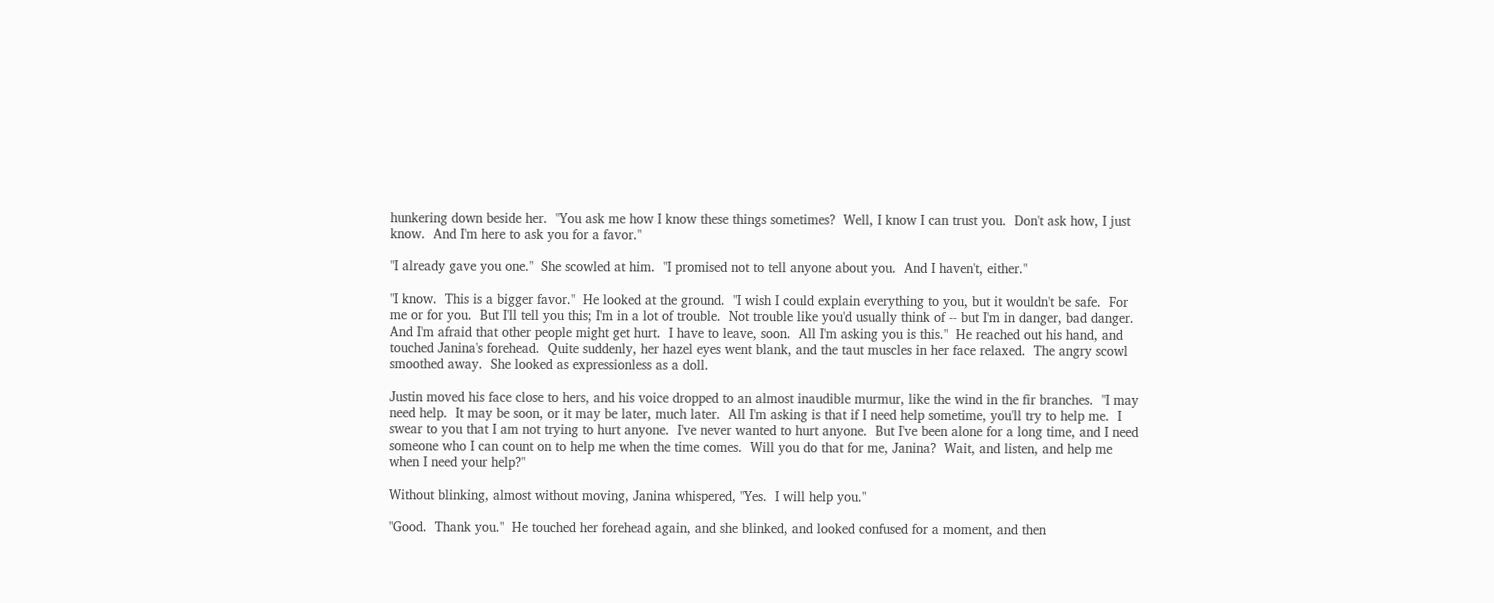hunkering down beside her.  "You ask me how I know these things sometimes?  Well, I know I can trust you.  Don't ask how, I just know.  And I'm here to ask you for a favor."

"I already gave you one."  She scowled at him.  "I promised not to tell anyone about you.  And I haven't, either."

"I know.  This is a bigger favor."  He looked at the ground.  "I wish I could explain everything to you, but it wouldn't be safe.  For me or for you.  But I'll tell you this; I'm in a lot of trouble.  Not trouble like you'd usually think of -- but I'm in danger, bad danger.  And I'm afraid that other people might get hurt.  I have to leave, soon.  All I'm asking you is this."  He reached out his hand, and touched Janina's forehead.  Quite suddenly, her hazel eyes went blank, and the taut muscles in her face relaxed.  The angry scowl smoothed away.  She looked as expressionless as a doll.

Justin moved his face close to hers, and his voice dropped to an almost inaudible murmur, like the wind in the fir branches.  "I may need help.  It may be soon, or it may be later, much later.  All I'm asking is that if I need help sometime, you'll try to help me.  I swear to you that I am not trying to hurt anyone.  I've never wanted to hurt anyone.  But I've been alone for a long time, and I need someone who I can count on to help me when the time comes.  Will you do that for me, Janina?  Wait, and listen, and help me when I need your help?"

Without blinking, almost without moving, Janina whispered, "Yes.  I will help you."

"Good.  Thank you."  He touched her forehead again, and she blinked, and looked confused for a moment, and then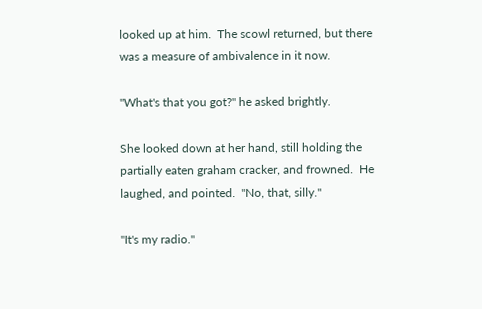looked up at him.  The scowl returned, but there was a measure of ambivalence in it now.

"What's that you got?" he asked brightly.

She looked down at her hand, still holding the partially eaten graham cracker, and frowned.  He laughed, and pointed.  "No, that, silly."

"It's my radio."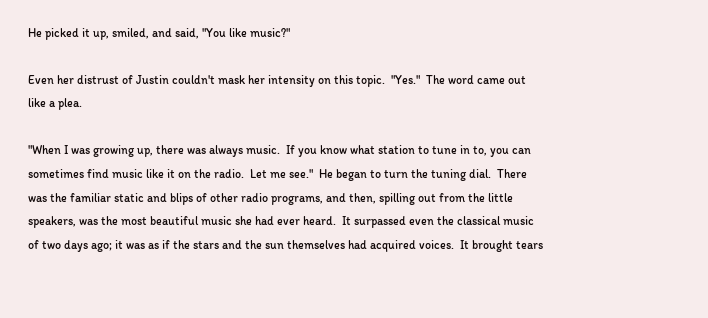He picked it up, smiled, and said, "You like music?"

Even her distrust of Justin couldn't mask her intensity on this topic.  "Yes."  The word came out like a plea.

"When I was growing up, there was always music.  If you know what station to tune in to, you can sometimes find music like it on the radio.  Let me see."  He began to turn the tuning dial.  There was the familiar static and blips of other radio programs, and then, spilling out from the little speakers, was the most beautiful music she had ever heard.  It surpassed even the classical music of two days ago; it was as if the stars and the sun themselves had acquired voices.  It brought tears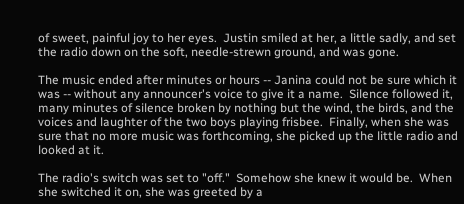of sweet, painful joy to her eyes.  Justin smiled at her, a little sadly, and set the radio down on the soft, needle-strewn ground, and was gone.

The music ended after minutes or hours -- Janina could not be sure which it was -- without any announcer's voice to give it a name.  Silence followed it, many minutes of silence broken by nothing but the wind, the birds, and the voices and laughter of the two boys playing frisbee.  Finally, when she was sure that no more music was forthcoming, she picked up the little radio and looked at it.

The radio's switch was set to "off."  Somehow she knew it would be.  When she switched it on, she was greeted by a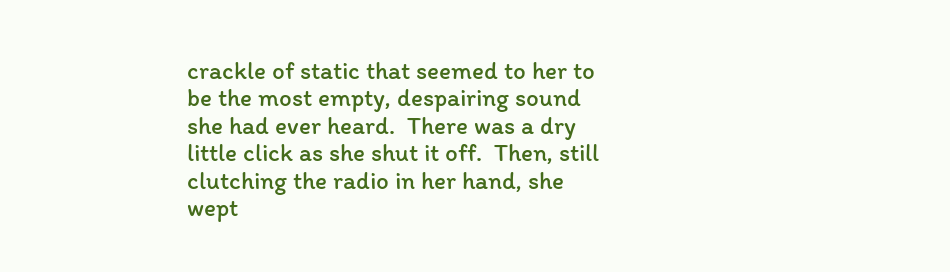crackle of static that seemed to her to be the most empty, despairing sound she had ever heard.  There was a dry little click as she shut it off.  Then, still clutching the radio in her hand, she wept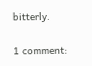bitterly.

1 comment: